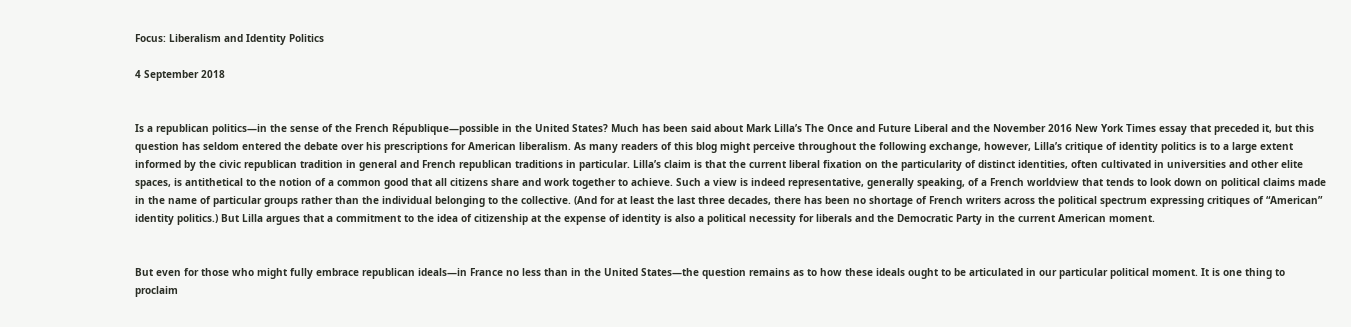Focus: Liberalism and Identity Politics

4 September 2018


Is a republican politics—in the sense of the French République—possible in the United States? Much has been said about Mark Lilla’s The Once and Future Liberal and the November 2016 New York Times essay that preceded it, but this question has seldom entered the debate over his prescriptions for American liberalism. As many readers of this blog might perceive throughout the following exchange, however, Lilla’s critique of identity politics is to a large extent informed by the civic republican tradition in general and French republican traditions in particular. Lilla’s claim is that the current liberal fixation on the particularity of distinct identities, often cultivated in universities and other elite spaces, is antithetical to the notion of a common good that all citizens share and work together to achieve. Such a view is indeed representative, generally speaking, of a French worldview that tends to look down on political claims made in the name of particular groups rather than the individual belonging to the collective. (And for at least the last three decades, there has been no shortage of French writers across the political spectrum expressing critiques of “American” identity politics.) But Lilla argues that a commitment to the idea of citizenship at the expense of identity is also a political necessity for liberals and the Democratic Party in the current American moment.


But even for those who might fully embrace republican ideals—in France no less than in the United States—the question remains as to how these ideals ought to be articulated in our particular political moment. It is one thing to proclaim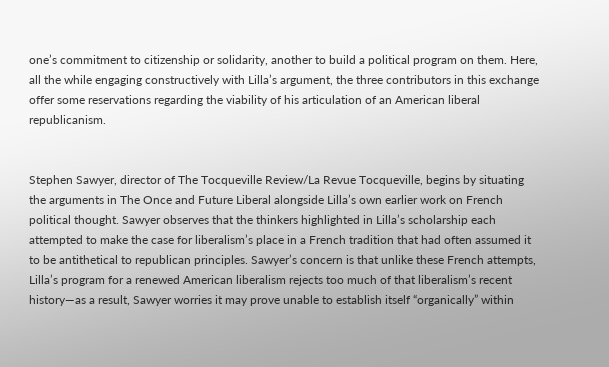one’s commitment to citizenship or solidarity, another to build a political program on them. Here, all the while engaging constructively with Lilla’s argument, the three contributors in this exchange offer some reservations regarding the viability of his articulation of an American liberal republicanism.


Stephen Sawyer, director of The Tocqueville Review/La Revue Tocqueville, begins by situating the arguments in The Once and Future Liberal alongside Lilla’s own earlier work on French political thought. Sawyer observes that the thinkers highlighted in Lilla’s scholarship each attempted to make the case for liberalism’s place in a French tradition that had often assumed it to be antithetical to republican principles. Sawyer’s concern is that unlike these French attempts, Lilla’s program for a renewed American liberalism rejects too much of that liberalism’s recent history—as a result, Sawyer worries it may prove unable to establish itself “organically” within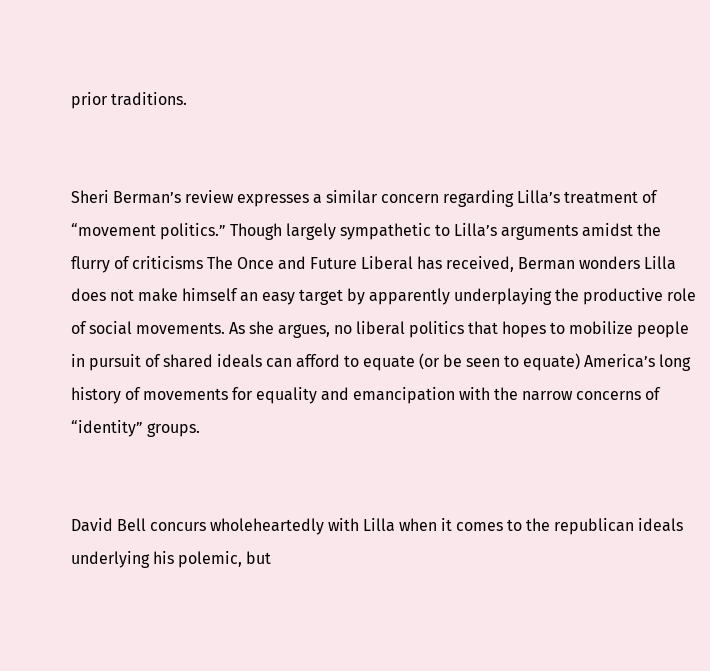prior traditions.


Sheri Berman’s review expresses a similar concern regarding Lilla’s treatment of “movement politics.” Though largely sympathetic to Lilla’s arguments amidst the flurry of criticisms The Once and Future Liberal has received, Berman wonders Lilla does not make himself an easy target by apparently underplaying the productive role of social movements. As she argues, no liberal politics that hopes to mobilize people in pursuit of shared ideals can afford to equate (or be seen to equate) America’s long history of movements for equality and emancipation with the narrow concerns of “identity” groups.


David Bell concurs wholeheartedly with Lilla when it comes to the republican ideals underlying his polemic, but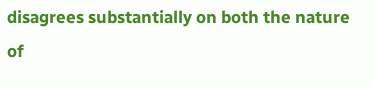disagrees substantially on both the nature of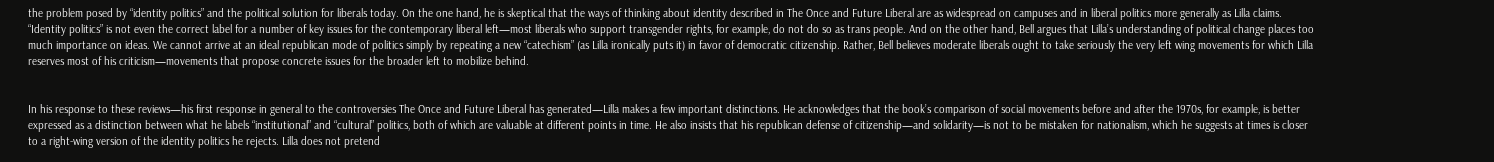the problem posed by “identity politics” and the political solution for liberals today. On the one hand, he is skeptical that the ways of thinking about identity described in The Once and Future Liberal are as widespread on campuses and in liberal politics more generally as Lilla claims. “Identity politics” is not even the correct label for a number of key issues for the contemporary liberal left—most liberals who support transgender rights, for example, do not do so as trans people. And on the other hand, Bell argues that Lilla’s understanding of political change places too much importance on ideas. We cannot arrive at an ideal republican mode of politics simply by repeating a new “catechism” (as Lilla ironically puts it) in favor of democratic citizenship. Rather, Bell believes moderate liberals ought to take seriously the very left wing movements for which Lilla reserves most of his criticism—movements that propose concrete issues for the broader left to mobilize behind.


In his response to these reviews—his first response in general to the controversies The Once and Future Liberal has generated—Lilla makes a few important distinctions. He acknowledges that the book’s comparison of social movements before and after the 1970s, for example, is better expressed as a distinction between what he labels “institutional” and “cultural” politics, both of which are valuable at different points in time. He also insists that his republican defense of citizenship—and solidarity—is not to be mistaken for nationalism, which he suggests at times is closer to a right-wing version of the identity politics he rejects. Lilla does not pretend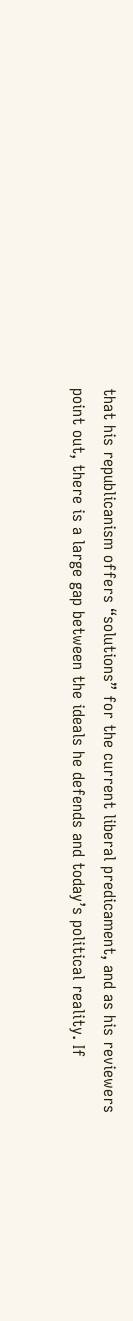that his republicanism offers “solutions” for the current liberal predicament, and as his reviewers point out, there is a large gap between the ideals he defends and today’s political reality. If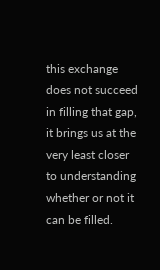this exchange does not succeed in filling that gap, it brings us at the very least closer to understanding whether or not it can be filled.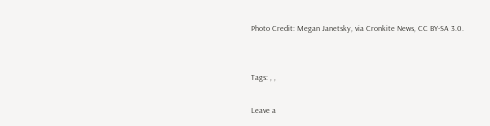Photo Credit: Megan Janetsky, via Cronkite News, CC BY-SA 3.0.


Tags: , ,

Leave a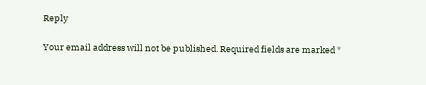Reply

Your email address will not be published. Required fields are marked *